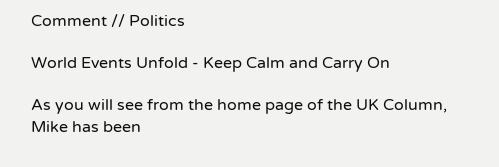Comment // Politics

World Events Unfold - Keep Calm and Carry On

As you will see from the home page of the UK Column, Mike has been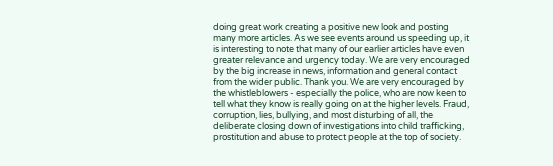doing great work creating a positive new look and posting many more articles. As we see events around us speeding up, it is interesting to note that many of our earlier articles have even greater relevance and urgency today. We are very encouraged by the big increase in news, information and general contact from the wider public. Thank you. We are very encouraged by the whistleblowers - especially the police, who are now keen to tell what they know is really going on at the higher levels. Fraud, corruption, lies, bullying, and most disturbing of all, the deliberate closing down of investigations into child trafficking, prostitution and abuse to protect people at the top of society.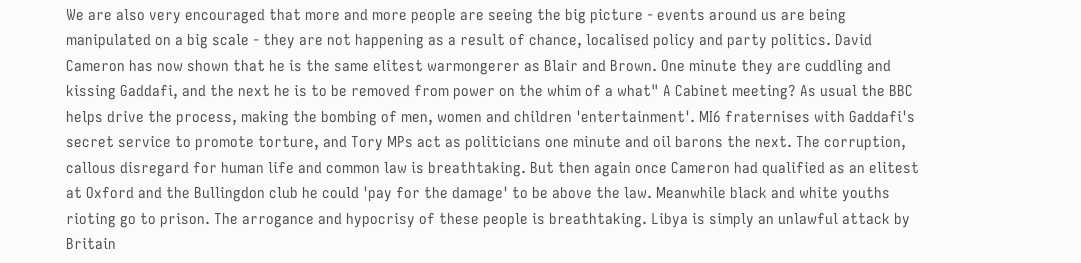We are also very encouraged that more and more people are seeing the big picture - events around us are being manipulated on a big scale - they are not happening as a result of chance, localised policy and party politics. David Cameron has now shown that he is the same elitest warmongerer as Blair and Brown. One minute they are cuddling and kissing Gaddafi, and the next he is to be removed from power on the whim of a what" A Cabinet meeting? As usual the BBC helps drive the process, making the bombing of men, women and children 'entertainment'. MI6 fraternises with Gaddafi's secret service to promote torture, and Tory MPs act as politicians one minute and oil barons the next. The corruption, callous disregard for human life and common law is breathtaking. But then again once Cameron had qualified as an elitest at Oxford and the Bullingdon club he could 'pay for the damage' to be above the law. Meanwhile black and white youths rioting go to prison. The arrogance and hypocrisy of these people is breathtaking. Libya is simply an unlawful attack by Britain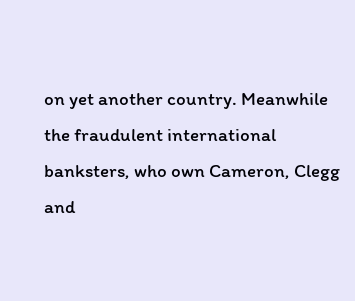on yet another country. Meanwhile the fraudulent international banksters, who own Cameron, Clegg and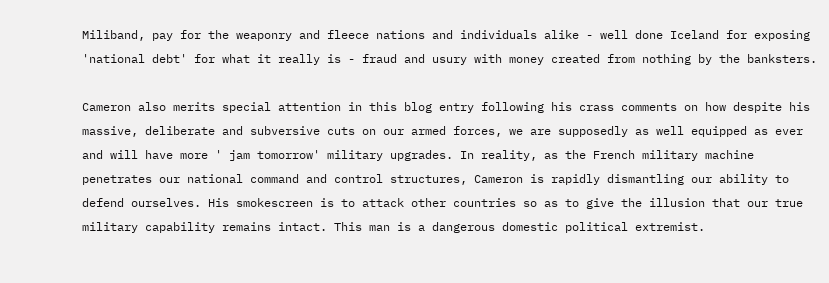Miliband, pay for the weaponry and fleece nations and individuals alike - well done Iceland for exposing 'national debt' for what it really is - fraud and usury with money created from nothing by the banksters.

Cameron also merits special attention in this blog entry following his crass comments on how despite his massive, deliberate and subversive cuts on our armed forces, we are supposedly as well equipped as ever and will have more ' jam tomorrow' military upgrades. In reality, as the French military machine penetrates our national command and control structures, Cameron is rapidly dismantling our ability to defend ourselves. His smokescreen is to attack other countries so as to give the illusion that our true military capability remains intact. This man is a dangerous domestic political extremist.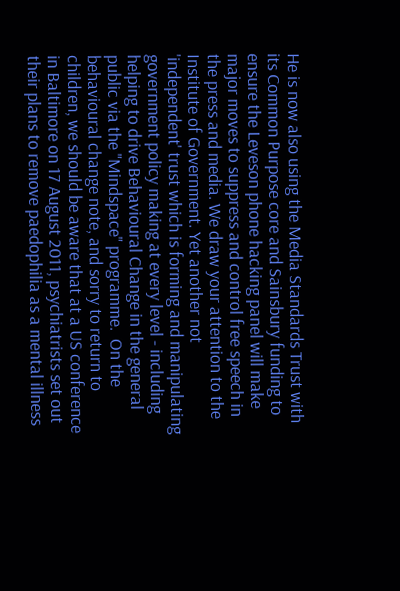He is now also using the Media Standards Trust with its Common Purpose core and Sainsbury funding to ensure the Leveson phone hacking panel will make major moves to suppress and control free speech in the press and media. We draw your attention to the Institute of Government. Yet another not  'independent' trust which is forming and manipulating government policy making at every level - including helping to drive Behavioural Change in the general public via the "Mindspace" programme.  On the behavioural change note, and sorry to return to children, we should be aware that at a US conference in Baltimore on 17 August 2011, psychiatrists set out their plans to remove paedophilia as a mental illness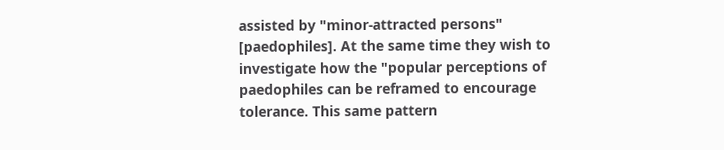assisted by "minor-attracted persons" [paedophiles]. At the same time they wish to investigate how the "popular perceptions of paedophiles can be reframed to encourage tolerance. This same pattern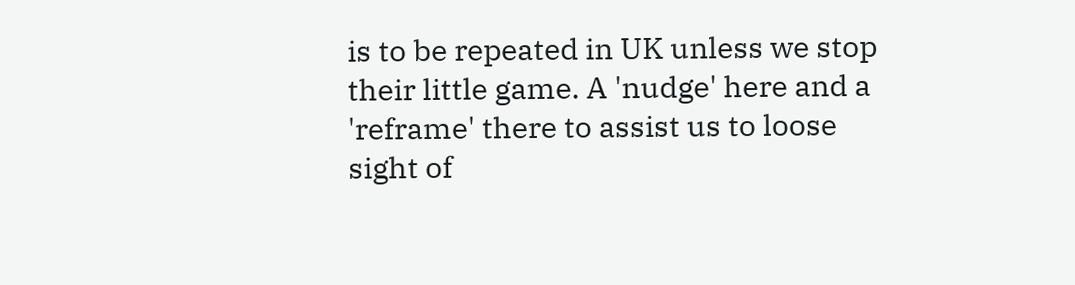is to be repeated in UK unless we stop their little game. A 'nudge' here and a 'reframe' there to assist us to loose sight of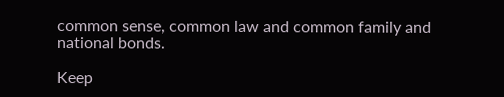common sense, common law and common family and national bonds.

Keep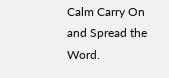Calm Carry On and Spread the Word.